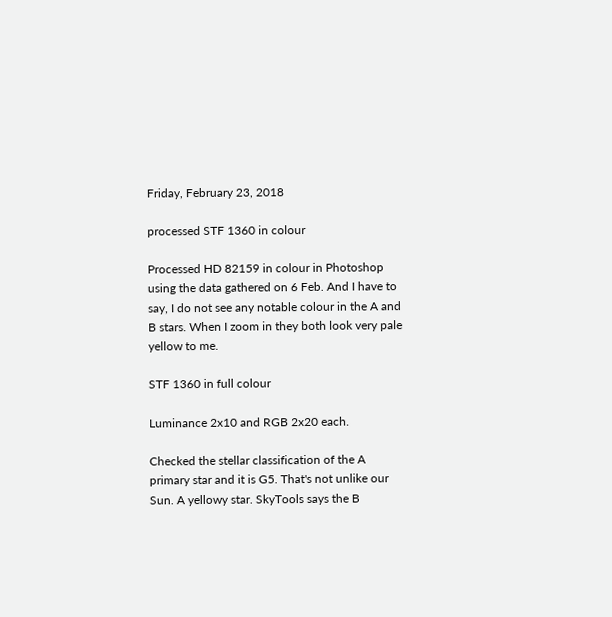Friday, February 23, 2018

processed STF 1360 in colour

Processed HD 82159 in colour in Photoshop using the data gathered on 6 Feb. And I have to say, I do not see any notable colour in the A and B stars. When I zoom in they both look very pale yellow to me.

STF 1360 in full colour

Luminance 2x10 and RGB 2x20 each.

Checked the stellar classification of the A primary star and it is G5. That's not unlike our Sun. A yellowy star. SkyTools says the B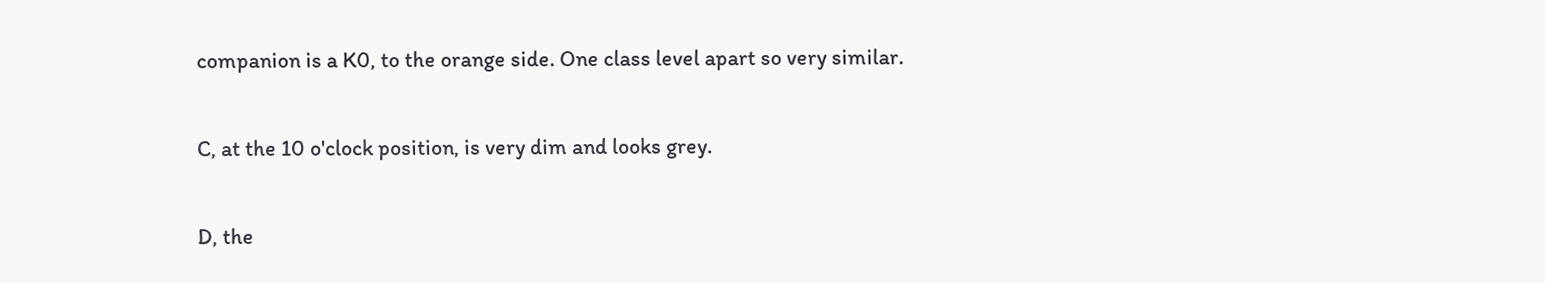companion is a K0, to the orange side. One class level apart so very similar.

C, at the 10 o'clock position, is very dim and looks grey.

D, the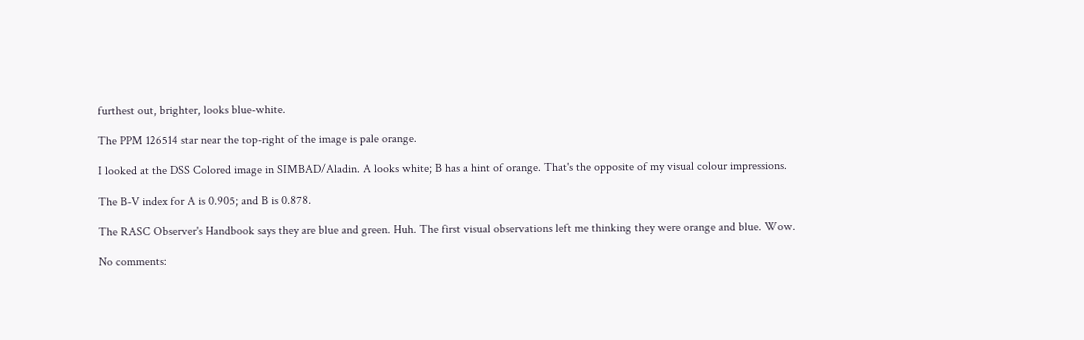furthest out, brighter, looks blue-white.

The PPM 126514 star near the top-right of the image is pale orange.

I looked at the DSS Colored image in SIMBAD/Aladin. A looks white; B has a hint of orange. That's the opposite of my visual colour impressions.

The B-V index for A is 0.905; and B is 0.878.

The RASC Observer's Handbook says they are blue and green. Huh. The first visual observations left me thinking they were orange and blue. Wow.

No comments: